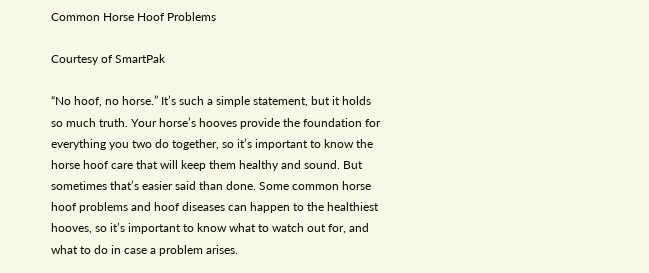Common Horse Hoof Problems

Courtesy of SmartPak

“No hoof, no horse.” It’s such a simple statement, but it holds so much truth. Your horse’s hooves provide the foundation for everything you two do together, so it’s important to know the horse hoof care that will keep them healthy and sound. But sometimes that’s easier said than done. Some common horse hoof problems and hoof diseases can happen to the healthiest hooves, so it’s important to know what to watch out for, and what to do in case a problem arises.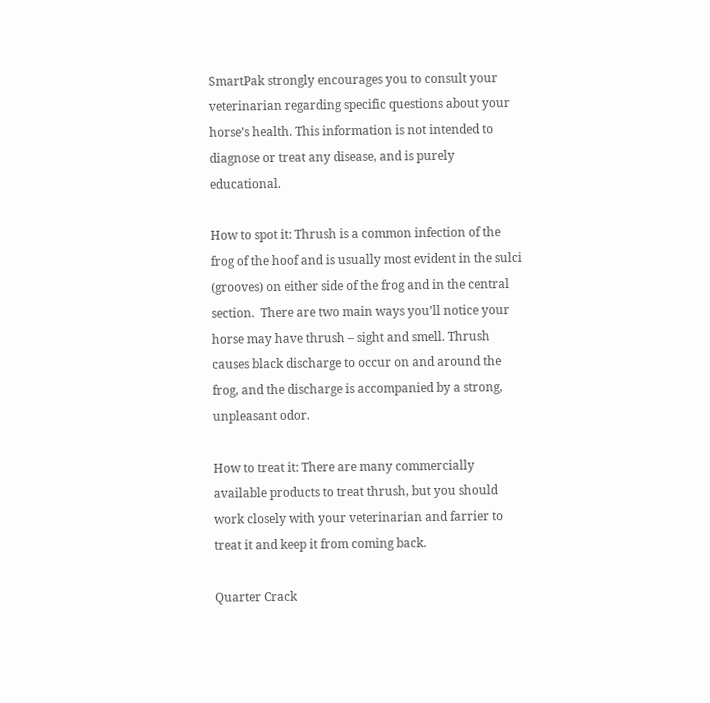SmartPak strongly encourages you to consult your veterinarian regarding specific questions about your horse’s health. This information is not intended to diagnose or treat any disease, and is purely educational.

How to spot it: Thrush is a common infection of the frog of the hoof and is usually most evident in the sulci (grooves) on either side of the frog and in the central section.  There are two main ways you’ll notice your horse may have thrush – sight and smell. Thrush causes black discharge to occur on and around the frog, and the discharge is accompanied by a strong, unpleasant odor.

How to treat it: There are many commercially available products to treat thrush, but you should work closely with your veterinarian and farrier to treat it and keep it from coming back.

Quarter Crack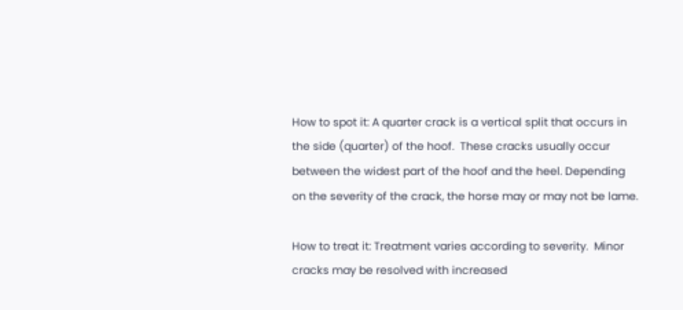How to spot it: A quarter crack is a vertical split that occurs in the side (quarter) of the hoof.  These cracks usually occur between the widest part of the hoof and the heel. Depending on the severity of the crack, the horse may or may not be lame.

How to treat it: Treatment varies according to severity.  Minor cracks may be resolved with increased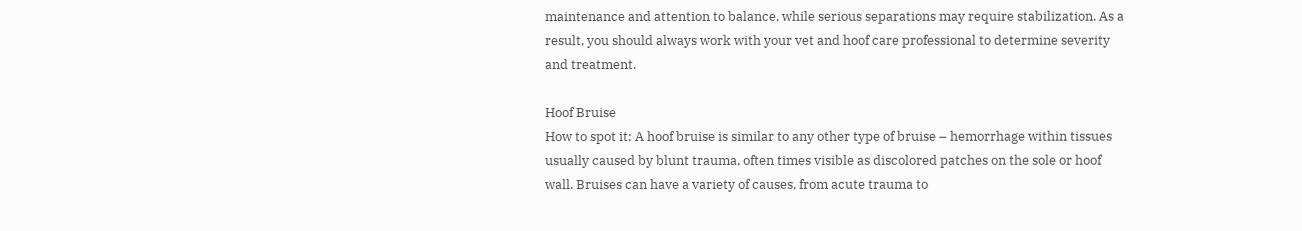maintenance and attention to balance, while serious separations may require stabilization. As a result, you should always work with your vet and hoof care professional to determine severity and treatment.

Hoof Bruise
How to spot it: A hoof bruise is similar to any other type of bruise – hemorrhage within tissues usually caused by blunt trauma, often times visible as discolored patches on the sole or hoof wall. Bruises can have a variety of causes, from acute trauma to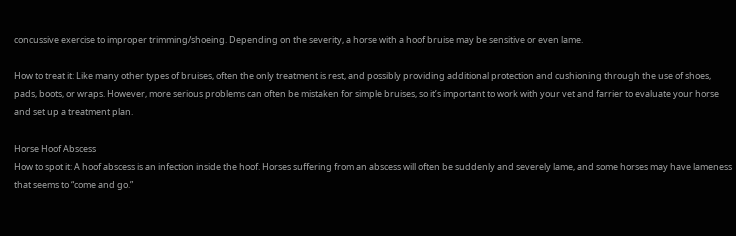concussive exercise to improper trimming/shoeing. Depending on the severity, a horse with a hoof bruise may be sensitive or even lame.

How to treat it: Like many other types of bruises, often the only treatment is rest, and possibly providing additional protection and cushioning through the use of shoes, pads, boots, or wraps. However, more serious problems can often be mistaken for simple bruises, so it’s important to work with your vet and farrier to evaluate your horse and set up a treatment plan.

Horse Hoof Abscess
How to spot it: A hoof abscess is an infection inside the hoof. Horses suffering from an abscess will often be suddenly and severely lame, and some horses may have lameness that seems to “come and go.”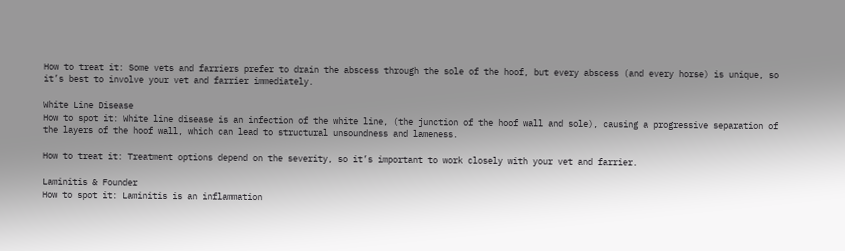How to treat it: Some vets and farriers prefer to drain the abscess through the sole of the hoof, but every abscess (and every horse) is unique, so it’s best to involve your vet and farrier immediately.

White Line Disease
How to spot it: White line disease is an infection of the white line, (the junction of the hoof wall and sole), causing a progressive separation of the layers of the hoof wall, which can lead to structural unsoundness and lameness.

How to treat it: Treatment options depend on the severity, so it’s important to work closely with your vet and farrier.

Laminitis & Founder
How to spot it: Laminitis is an inflammation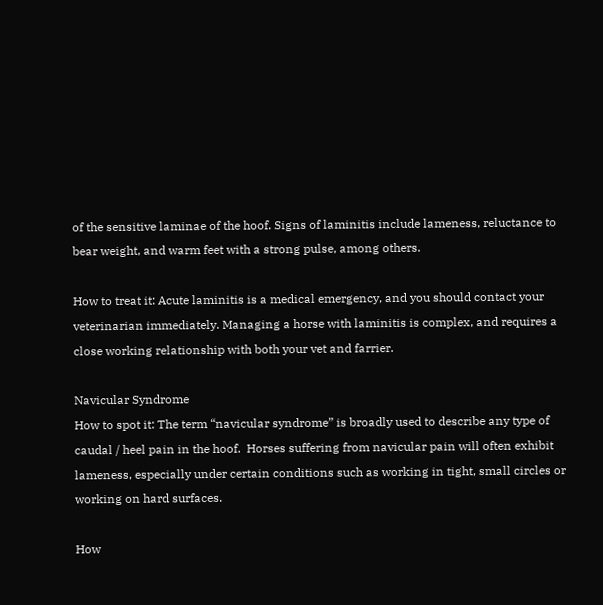of the sensitive laminae of the hoof. Signs of laminitis include lameness, reluctance to bear weight, and warm feet with a strong pulse, among others.

How to treat it: Acute laminitis is a medical emergency, and you should contact your veterinarian immediately. Managing a horse with laminitis is complex, and requires a close working relationship with both your vet and farrier.

Navicular Syndrome
How to spot it: The term “navicular syndrome” is broadly used to describe any type of caudal / heel pain in the hoof.  Horses suffering from navicular pain will often exhibit lameness, especially under certain conditions such as working in tight, small circles or working on hard surfaces.

How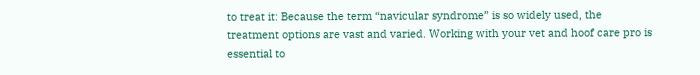to treat it: Because the term “navicular syndrome” is so widely used, the treatment options are vast and varied. Working with your vet and hoof care pro is essential to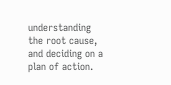understanding the root cause, and deciding on a plan of action.